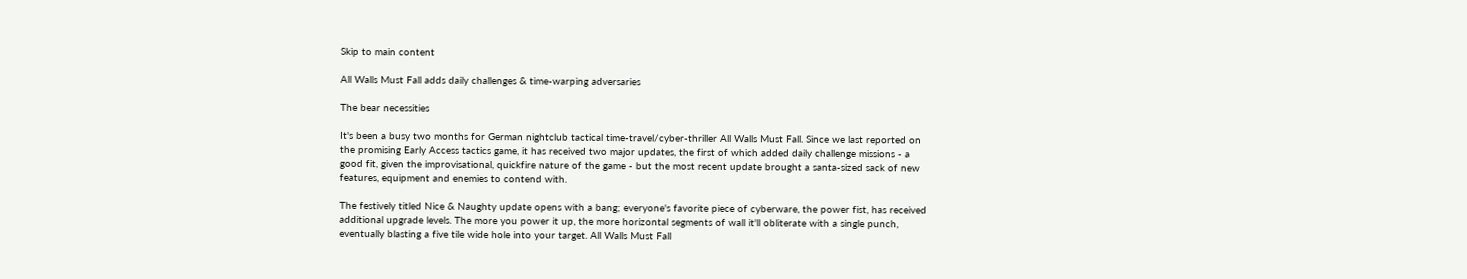Skip to main content

All Walls Must Fall adds daily challenges & time-warping adversaries

The bear necessities

It's been a busy two months for German nightclub tactical time-travel/cyber-thriller All Walls Must Fall. Since we last reported on the promising Early Access tactics game, it has received two major updates, the first of which added daily challenge missions - a good fit, given the improvisational, quickfire nature of the game - but the most recent update brought a santa-sized sack of new features, equipment and enemies to contend with.

The festively titled Nice & Naughty update opens with a bang; everyone's favorite piece of cyberware, the power fist, has received additional upgrade levels. The more you power it up, the more horizontal segments of wall it'll obliterate with a single punch, eventually blasting a five tile wide hole into your target. All Walls Must Fall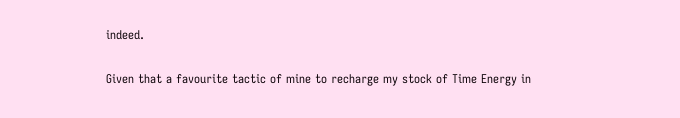indeed.

Given that a favourite tactic of mine to recharge my stock of Time Energy in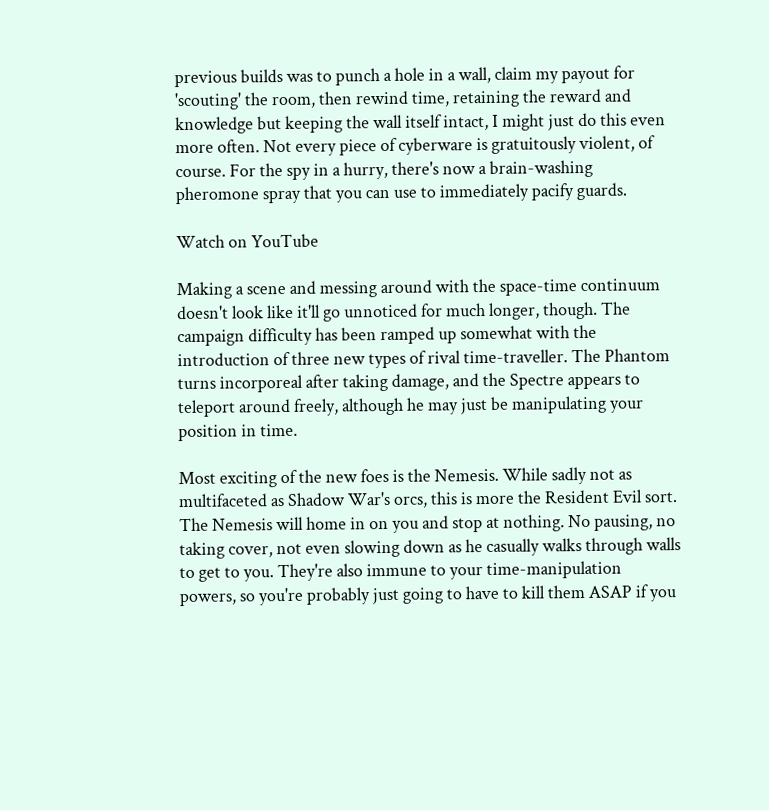previous builds was to punch a hole in a wall, claim my payout for 'scouting' the room, then rewind time, retaining the reward and knowledge but keeping the wall itself intact, I might just do this even more often. Not every piece of cyberware is gratuitously violent, of course. For the spy in a hurry, there's now a brain-washing pheromone spray that you can use to immediately pacify guards.

Watch on YouTube

Making a scene and messing around with the space-time continuum doesn't look like it'll go unnoticed for much longer, though. The campaign difficulty has been ramped up somewhat with the introduction of three new types of rival time-traveller. The Phantom turns incorporeal after taking damage, and the Spectre appears to teleport around freely, although he may just be manipulating your position in time.

Most exciting of the new foes is the Nemesis. While sadly not as multifaceted as Shadow War's orcs, this is more the Resident Evil sort. The Nemesis will home in on you and stop at nothing. No pausing, no taking cover, not even slowing down as he casually walks through walls to get to you. They're also immune to your time-manipulation powers, so you're probably just going to have to kill them ASAP if you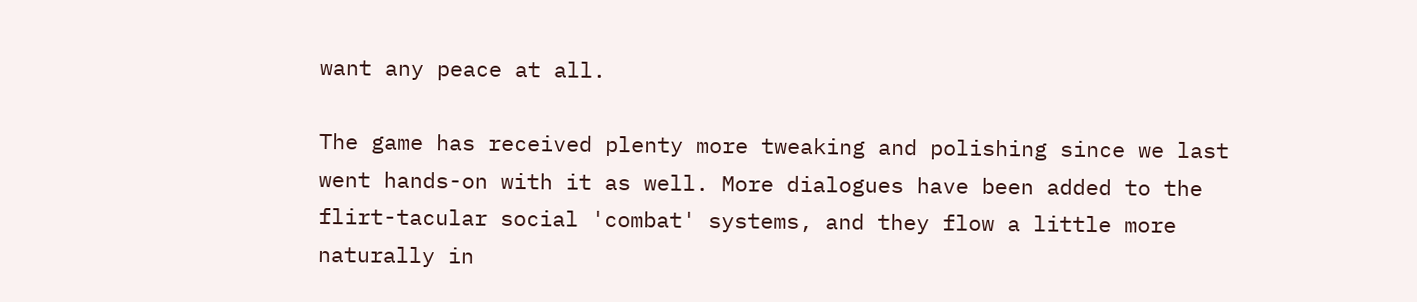want any peace at all.

The game has received plenty more tweaking and polishing since we last went hands-on with it as well. More dialogues have been added to the flirt-tacular social 'combat' systems, and they flow a little more naturally in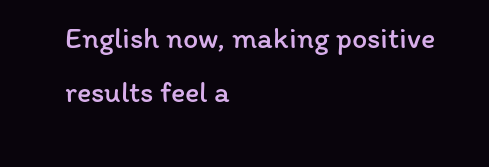English now, making positive results feel a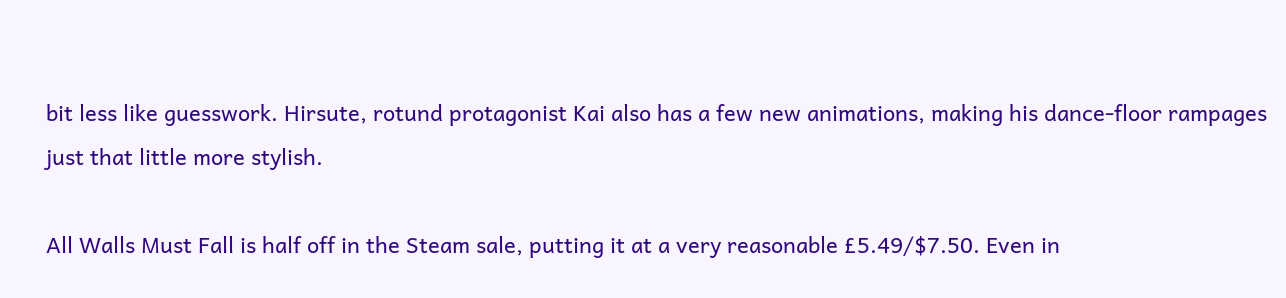bit less like guesswork. Hirsute, rotund protagonist Kai also has a few new animations, making his dance-floor rampages just that little more stylish.

All Walls Must Fall is half off in the Steam sale, putting it at a very reasonable £5.49/$7.50. Even in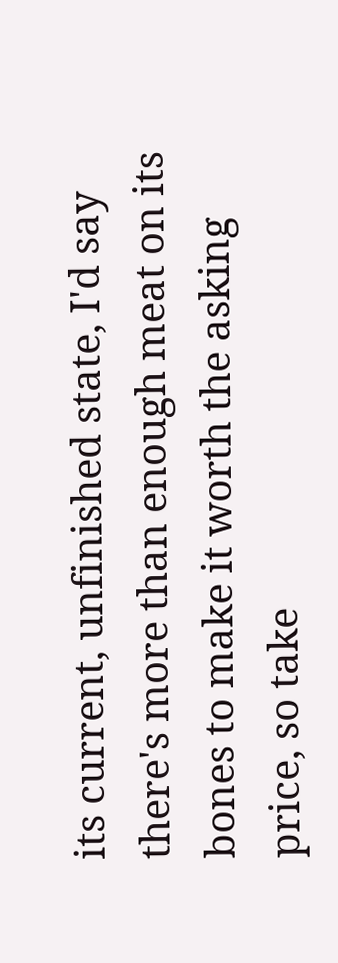its current, unfinished state, I'd say there's more than enough meat on its bones to make it worth the asking price, so take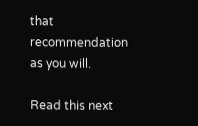that recommendation as you will.

Read this next